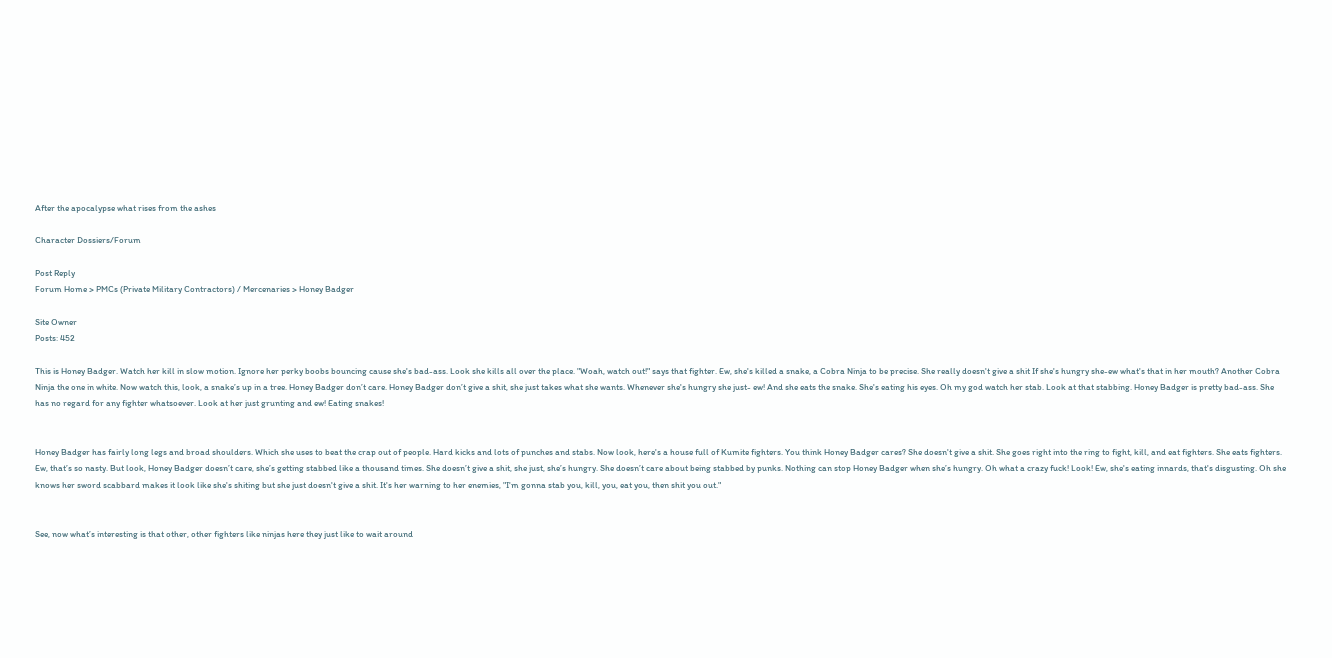After the apocalypse what rises from the ashes

Character Dossiers/Forum

Post Reply
Forum Home > PMCs (Private Military Contractors) / Mercenaries > Honey Badger

Site Owner
Posts: 452

This is Honey Badger. Watch her kill in slow motion. Ignore her perky boobs bouncing cause she's bad-ass. Look she kills all over the place. "Woah, watch out!" says that fighter. Ew, she's killed a snake, a Cobra Ninja to be precise. She really doesn't give a shit If she's hungry she-ew what's that in her mouth? Another Cobra Ninja the one in white. Now watch this, look, a snake’s up in a tree. Honey Badger don’t care. Honey Badger don’t give a shit, she just takes what she wants. Whenever she's hungry she just- ew! And she eats the snake. She's eating his eyes. Oh my god watch her stab. Look at that stabbing. Honey Badger is pretty bad-ass. She has no regard for any fighter whatsoever. Look at her just grunting and ew! Eating snakes!


Honey Badger has fairly long legs and broad shoulders. Which she uses to beat the crap out of people. Hard kicks and lots of punches and stabs. Now look, here's a house full of Kumite fighters. You think Honey Badger cares? She doesn't give a shit. She goes right into the ring to fight, kill, and eat fighters. She eats fighters. Ew, that’s so nasty. But look, Honey Badger doesn’t care, she’s getting stabbed like a thousand times. She doesn’t give a shit, she just, she’s hungry. She doesn’t care about being stabbed by punks. Nothing can stop Honey Badger when she’s hungry. Oh what a crazy fuck! Look! Ew, she's eating innards, that's disgusting. Oh she knows her sword scabbard makes it look like she's shiting but she just doesn't give a shit. It's her warning to her enemies, "I'm gonna stab you, kill, you, eat you, then shit you out."


See, now what’s interesting is that other, other fighters like ninjas here they just like to wait around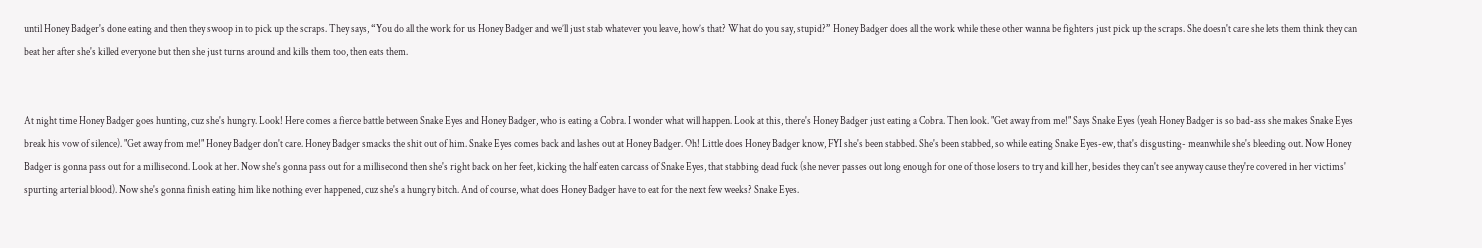until Honey Badger's done eating and then they swoop in to pick up the scraps. They says, “You do all the work for us Honey Badger and we’ll just stab whatever you leave, how’s that? What do you say, stupid?” Honey Badger does all the work while these other wanna be fighters just pick up the scraps. She doesn't care she lets them think they can beat her after she's killed everyone but then she just turns around and kills them too, then eats them.


At night time Honey Badger goes hunting, cuz she's hungry. Look! Here comes a fierce battle between Snake Eyes and Honey Badger, who is eating a Cobra. I wonder what will happen. Look at this, there's Honey Badger just eating a Cobra. Then look. "Get away from me!" Says Snake Eyes (yeah Honey Badger is so bad-ass she makes Snake Eyes break his vow of silence). "Get away from me!" Honey Badger don't care. Honey Badger smacks the shit out of him. Snake Eyes comes back and lashes out at Honey Badger. Oh! Little does Honey Badger know, FYI she's been stabbed. She's been stabbed, so while eating Snake Eyes-ew, that's disgusting- meanwhile she's bleeding out. Now Honey Badger is gonna pass out for a millisecond. Look at her. Now she's gonna pass out for a millisecond then she's right back on her feet, kicking the half eaten carcass of Snake Eyes, that stabbing dead fuck (she never passes out long enough for one of those losers to try and kill her, besides they can't see anyway cause they're covered in her victims' spurting arterial blood). Now she's gonna finish eating him like nothing ever happened, cuz she's a hungry bitch. And of course, what does Honey Badger have to eat for the next few weeks? Snake Eyes.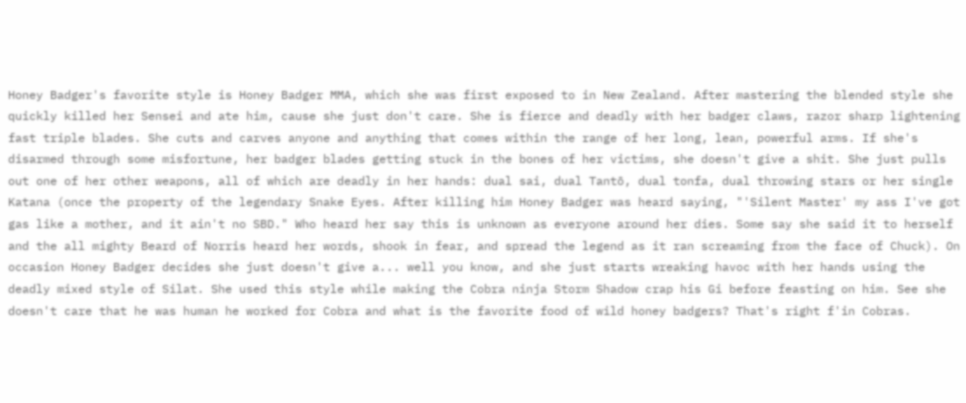Honey Badger's favorite style is Honey Badger MMA, which she was first exposed to in New Zealand. After mastering the blended style she quickly killed her Sensei and ate him, cause she just don't care. She is fierce and deadly with her badger claws, razor sharp lightening fast triple blades. She cuts and carves anyone and anything that comes within the range of her long, lean, powerful arms. If she's disarmed through some misfortune, her badger blades getting stuck in the bones of her victims, she doesn't give a shit. She just pulls out one of her other weapons, all of which are deadly in her hands: dual sai, dual Tantō, dual tonfa, dual throwing stars or her single Katana (once the property of the legendary Snake Eyes. After killing him Honey Badger was heard saying, "'Silent Master' my ass I've got gas like a mother, and it ain't no SBD." Who heard her say this is unknown as everyone around her dies. Some say she said it to herself and the all mighty Beard of Norris heard her words, shook in fear, and spread the legend as it ran screaming from the face of Chuck). On occasion Honey Badger decides she just doesn't give a... well you know, and she just starts wreaking havoc with her hands using the deadly mixed style of Silat. She used this style while making the Cobra ninja Storm Shadow crap his Gi before feasting on him. See she doesn't care that he was human he worked for Cobra and what is the favorite food of wild honey badgers? That's right f'in Cobras.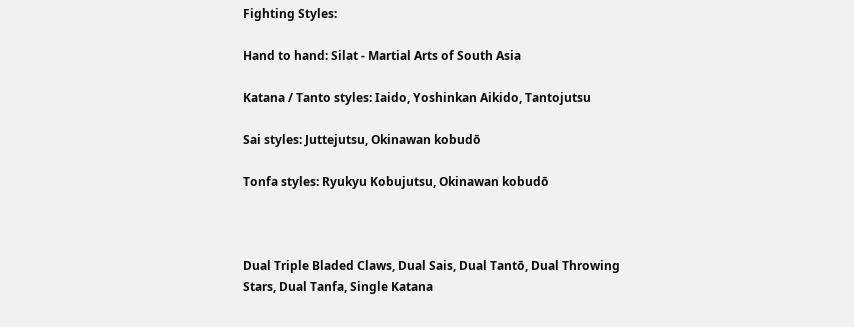Fighting Styles:

Hand to hand: Silat - Martial Arts of South Asia

Katana / Tanto styles: Iaido, Yoshinkan Aikido, Tantojutsu

Sai styles: Juttejutsu, Okinawan kobudō

Tonfa styles: Ryukyu Kobujutsu, Okinawan kobudō



Dual Triple Bladed Claws, Dual Sais, Dual Tantō, Dual Throwing Stars, Dual Tanfa, Single Katana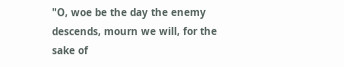"O, woe be the day the enemy descends, mourn we will, for the sake of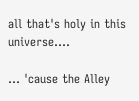all that's holy in this universe....

... 'cause the Alley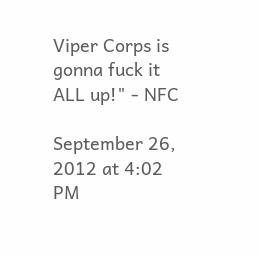Viper Corps is gonna fuck it ALL up!" - NFC

September 26, 2012 at 4:02 PM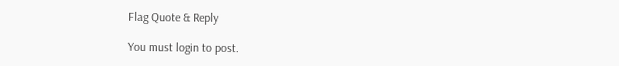Flag Quote & Reply

You must login to post.